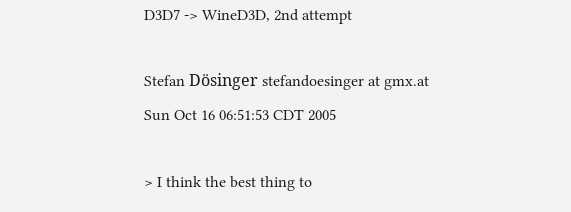D3D7 -> WineD3D, 2nd attempt

Stefan Dösinger stefandoesinger at gmx.at
Sun Oct 16 06:51:53 CDT 2005

> I think the best thing to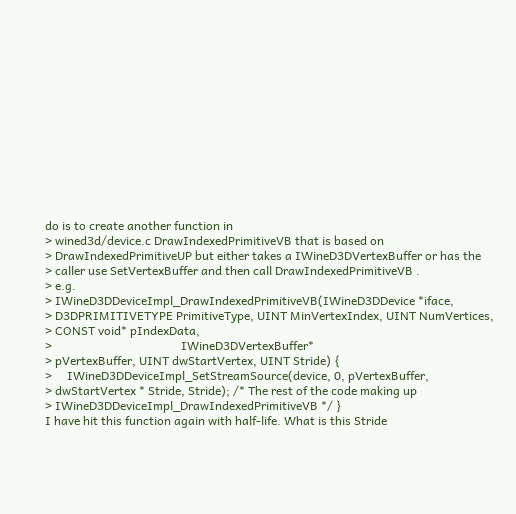do is to create another function in
> wined3d/device.c DrawIndexedPrimitiveVB that is based on
> DrawIndexedPrimitiveUP but either takes a IWineD3DVertexBuffer or has the
> caller use SetVertexBuffer and then call DrawIndexedPrimitiveVB .
> e.g.
> IWineD3DDeviceImpl_DrawIndexedPrimitiveVB(IWineD3DDevice *iface,
> D3DPRIMITIVETYPE PrimitiveType, UINT MinVertexIndex, UINT NumVertices,
> CONST void* pIndexData,
>                                           IWineD3DVertexBuffer*
> pVertexBuffer, UINT dwStartVertex, UINT Stride) {
>     IWineD3DDeviceImpl_SetStreamSource(device, 0, pVertexBuffer,
> dwStartVertex * Stride, Stride); /* The rest of the code making up
> IWineD3DDeviceImpl_DrawIndexedPrimitiveVB */ }
I have hit this function again with half-life. What is this Stride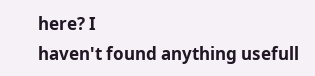here? I
haven't found anything usefull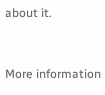about it.


More information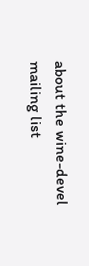about the wine-devel mailing list